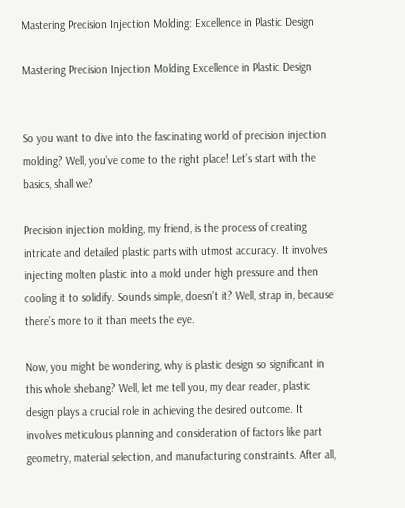Mastering Precision Injection Molding: Excellence in Plastic Design

Mastering Precision Injection Molding Excellence in Plastic Design


So you want to dive into the fascinating world of precision injection molding? Well, you’ve come to the right place! Let’s start with the basics, shall we?

Precision injection molding, my friend, is the process of creating intricate and detailed plastic parts with utmost accuracy. It involves injecting molten plastic into a mold under high pressure and then cooling it to solidify. Sounds simple, doesn’t it? Well, strap in, because there’s more to it than meets the eye.

Now, you might be wondering, why is plastic design so significant in this whole shebang? Well, let me tell you, my dear reader, plastic design plays a crucial role in achieving the desired outcome. It involves meticulous planning and consideration of factors like part geometry, material selection, and manufacturing constraints. After all,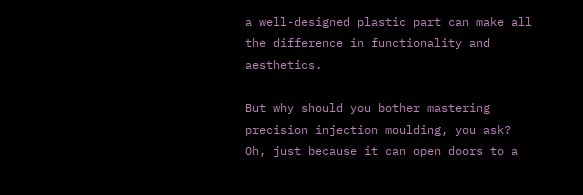a well-designed plastic part can make all the difference in functionality and aesthetics.

But why should you bother mastering precision injection moulding, you ask? Oh, just because it can open doors to a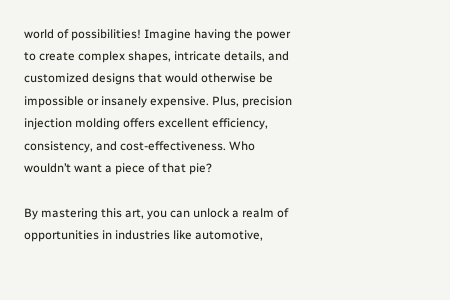world of possibilities! Imagine having the power to create complex shapes, intricate details, and customized designs that would otherwise be impossible or insanely expensive. Plus, precision injection molding offers excellent efficiency, consistency, and cost-effectiveness. Who wouldn’t want a piece of that pie?

By mastering this art, you can unlock a realm of opportunities in industries like automotive,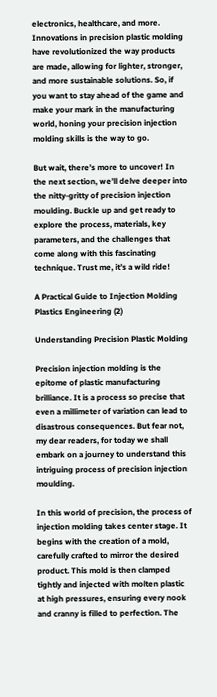electronics, healthcare, and more. Innovations in precision plastic molding have revolutionized the way products are made, allowing for lighter, stronger, and more sustainable solutions. So, if you want to stay ahead of the game and make your mark in the manufacturing world, honing your precision injection molding skills is the way to go.

But wait, there’s more to uncover! In the next section, we’ll delve deeper into the nitty-gritty of precision injection moulding. Buckle up and get ready to explore the process, materials, key parameters, and the challenges that come along with this fascinating technique. Trust me, it’s a wild ride!

A Practical Guide to Injection Molding Plastics Engineering (2)

Understanding Precision Plastic Molding

Precision injection molding is the epitome of plastic manufacturing brilliance. It is a process so precise that even a millimeter of variation can lead to disastrous consequences. But fear not, my dear readers, for today we shall embark on a journey to understand this intriguing process of precision injection moulding.

In this world of precision, the process of injection molding takes center stage. It begins with the creation of a mold, carefully crafted to mirror the desired product. This mold is then clamped tightly and injected with molten plastic at high pressures, ensuring every nook and cranny is filled to perfection. The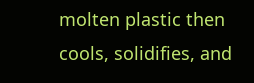molten plastic then cools, solidifies, and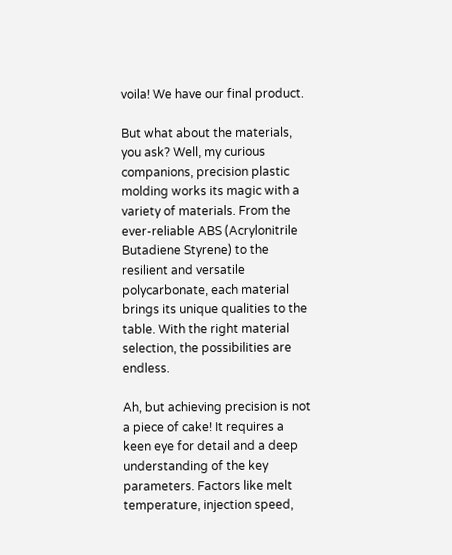voila! We have our final product.

But what about the materials, you ask? Well, my curious companions, precision plastic molding works its magic with a variety of materials. From the ever-reliable ABS (Acrylonitrile Butadiene Styrene) to the resilient and versatile polycarbonate, each material brings its unique qualities to the table. With the right material selection, the possibilities are endless.

Ah, but achieving precision is not a piece of cake! It requires a keen eye for detail and a deep understanding of the key parameters. Factors like melt temperature, injection speed,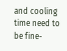and cooling time need to be fine-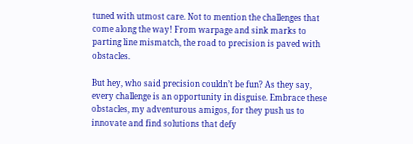tuned with utmost care. Not to mention the challenges that come along the way! From warpage and sink marks to parting line mismatch, the road to precision is paved with obstacles.

But hey, who said precision couldn’t be fun? As they say, every challenge is an opportunity in disguise. Embrace these obstacles, my adventurous amigos, for they push us to innovate and find solutions that defy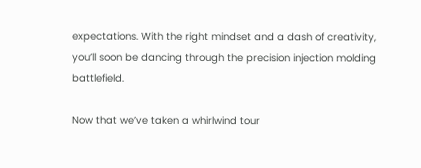expectations. With the right mindset and a dash of creativity, you’ll soon be dancing through the precision injection molding battlefield.

Now that we’ve taken a whirlwind tour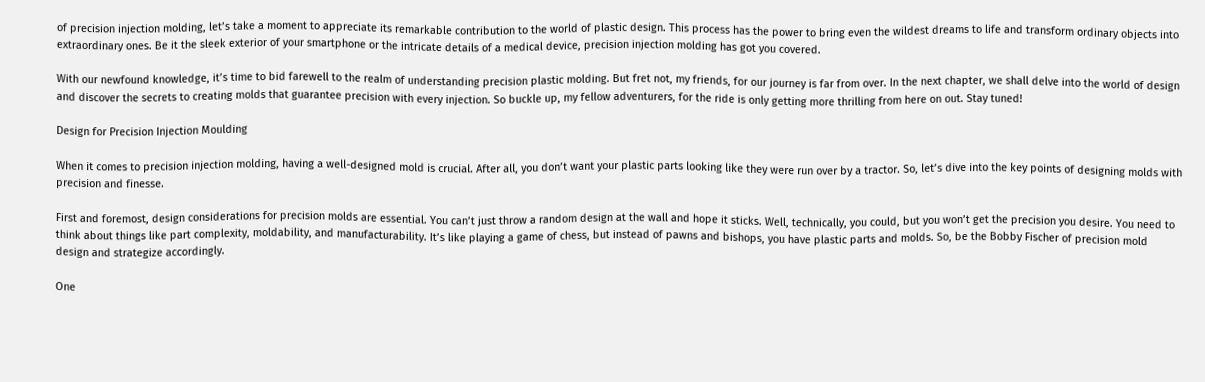of precision injection molding, let’s take a moment to appreciate its remarkable contribution to the world of plastic design. This process has the power to bring even the wildest dreams to life and transform ordinary objects into extraordinary ones. Be it the sleek exterior of your smartphone or the intricate details of a medical device, precision injection molding has got you covered.

With our newfound knowledge, it’s time to bid farewell to the realm of understanding precision plastic molding. But fret not, my friends, for our journey is far from over. In the next chapter, we shall delve into the world of design and discover the secrets to creating molds that guarantee precision with every injection. So buckle up, my fellow adventurers, for the ride is only getting more thrilling from here on out. Stay tuned!

Design for Precision Injection Moulding

When it comes to precision injection molding, having a well-designed mold is crucial. After all, you don’t want your plastic parts looking like they were run over by a tractor. So, let’s dive into the key points of designing molds with precision and finesse.

First and foremost, design considerations for precision molds are essential. You can’t just throw a random design at the wall and hope it sticks. Well, technically, you could, but you won’t get the precision you desire. You need to think about things like part complexity, moldability, and manufacturability. It’s like playing a game of chess, but instead of pawns and bishops, you have plastic parts and molds. So, be the Bobby Fischer of precision mold design and strategize accordingly.

One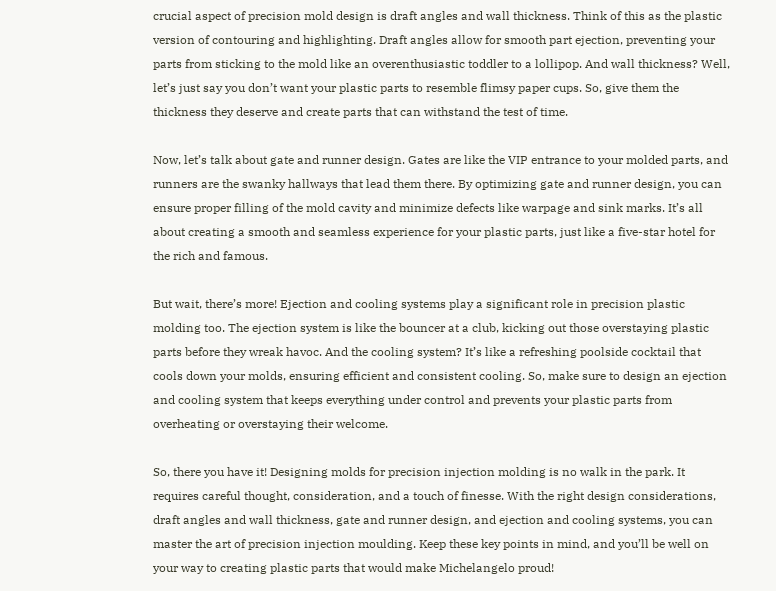crucial aspect of precision mold design is draft angles and wall thickness. Think of this as the plastic version of contouring and highlighting. Draft angles allow for smooth part ejection, preventing your parts from sticking to the mold like an overenthusiastic toddler to a lollipop. And wall thickness? Well, let’s just say you don’t want your plastic parts to resemble flimsy paper cups. So, give them the thickness they deserve and create parts that can withstand the test of time.

Now, let’s talk about gate and runner design. Gates are like the VIP entrance to your molded parts, and runners are the swanky hallways that lead them there. By optimizing gate and runner design, you can ensure proper filling of the mold cavity and minimize defects like warpage and sink marks. It’s all about creating a smooth and seamless experience for your plastic parts, just like a five-star hotel for the rich and famous.

But wait, there’s more! Ejection and cooling systems play a significant role in precision plastic molding too. The ejection system is like the bouncer at a club, kicking out those overstaying plastic parts before they wreak havoc. And the cooling system? It’s like a refreshing poolside cocktail that cools down your molds, ensuring efficient and consistent cooling. So, make sure to design an ejection and cooling system that keeps everything under control and prevents your plastic parts from overheating or overstaying their welcome.

So, there you have it! Designing molds for precision injection molding is no walk in the park. It requires careful thought, consideration, and a touch of finesse. With the right design considerations, draft angles and wall thickness, gate and runner design, and ejection and cooling systems, you can master the art of precision injection moulding. Keep these key points in mind, and you’ll be well on your way to creating plastic parts that would make Michelangelo proud!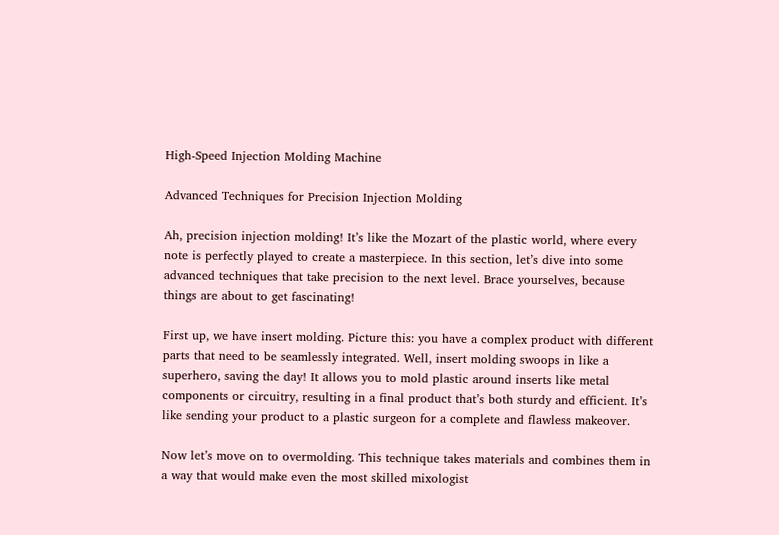High-Speed Injection Molding Machine

Advanced Techniques for Precision Injection Molding

Ah, precision injection molding! It’s like the Mozart of the plastic world, where every note is perfectly played to create a masterpiece. In this section, let’s dive into some advanced techniques that take precision to the next level. Brace yourselves, because things are about to get fascinating!

First up, we have insert molding. Picture this: you have a complex product with different parts that need to be seamlessly integrated. Well, insert molding swoops in like a superhero, saving the day! It allows you to mold plastic around inserts like metal components or circuitry, resulting in a final product that’s both sturdy and efficient. It’s like sending your product to a plastic surgeon for a complete and flawless makeover.

Now let’s move on to overmolding. This technique takes materials and combines them in a way that would make even the most skilled mixologist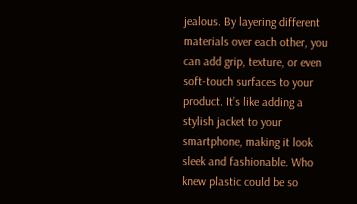jealous. By layering different materials over each other, you can add grip, texture, or even soft-touch surfaces to your product. It’s like adding a stylish jacket to your smartphone, making it look sleek and fashionable. Who knew plastic could be so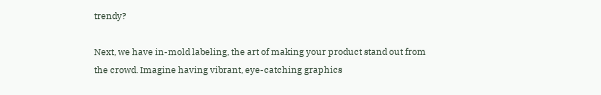trendy?

Next, we have in-mold labeling, the art of making your product stand out from the crowd. Imagine having vibrant, eye-catching graphics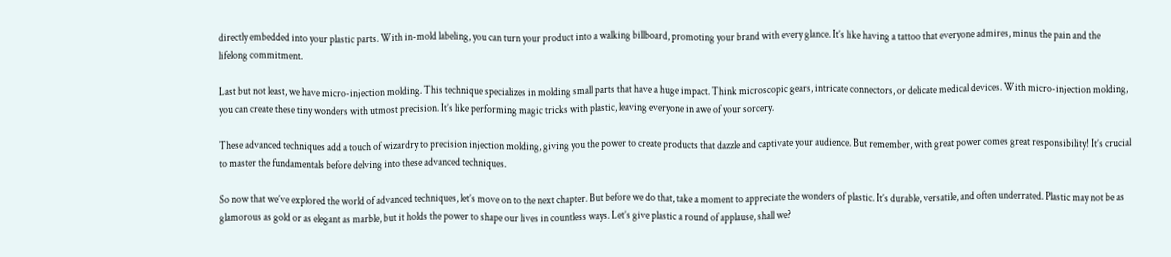directly embedded into your plastic parts. With in-mold labeling, you can turn your product into a walking billboard, promoting your brand with every glance. It’s like having a tattoo that everyone admires, minus the pain and the lifelong commitment.

Last but not least, we have micro-injection molding. This technique specializes in molding small parts that have a huge impact. Think microscopic gears, intricate connectors, or delicate medical devices. With micro-injection molding, you can create these tiny wonders with utmost precision. It’s like performing magic tricks with plastic, leaving everyone in awe of your sorcery.

These advanced techniques add a touch of wizardry to precision injection molding, giving you the power to create products that dazzle and captivate your audience. But remember, with great power comes great responsibility! It’s crucial to master the fundamentals before delving into these advanced techniques.

So now that we’ve explored the world of advanced techniques, let’s move on to the next chapter. But before we do that, take a moment to appreciate the wonders of plastic. It’s durable, versatile, and often underrated. Plastic may not be as glamorous as gold or as elegant as marble, but it holds the power to shape our lives in countless ways. Let’s give plastic a round of applause, shall we?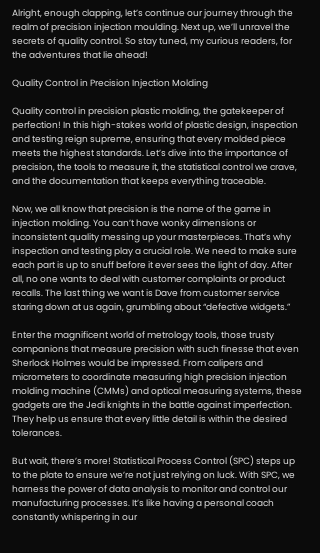Alright, enough clapping, let’s continue our journey through the realm of precision injection moulding. Next up, we’ll unravel the secrets of quality control. So stay tuned, my curious readers, for the adventures that lie ahead!

Quality Control in Precision Injection Molding

Quality control in precision plastic molding, the gatekeeper of perfection! In this high-stakes world of plastic design, inspection and testing reign supreme, ensuring that every molded piece meets the highest standards. Let’s dive into the importance of precision, the tools to measure it, the statistical control we crave, and the documentation that keeps everything traceable.

Now, we all know that precision is the name of the game in injection molding. You can’t have wonky dimensions or inconsistent quality messing up your masterpieces. That’s why inspection and testing play a crucial role. We need to make sure each part is up to snuff before it ever sees the light of day. After all, no one wants to deal with customer complaints or product recalls. The last thing we want is Dave from customer service staring down at us again, grumbling about “defective widgets.”

Enter the magnificent world of metrology tools, those trusty companions that measure precision with such finesse that even Sherlock Holmes would be impressed. From calipers and micrometers to coordinate measuring high precision injection molding machine (CMMs) and optical measuring systems, these gadgets are the Jedi knights in the battle against imperfection. They help us ensure that every little detail is within the desired tolerances.

But wait, there’s more! Statistical Process Control (SPC) steps up to the plate to ensure we’re not just relying on luck. With SPC, we harness the power of data analysis to monitor and control our manufacturing processes. It’s like having a personal coach constantly whispering in our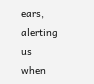ears, alerting us when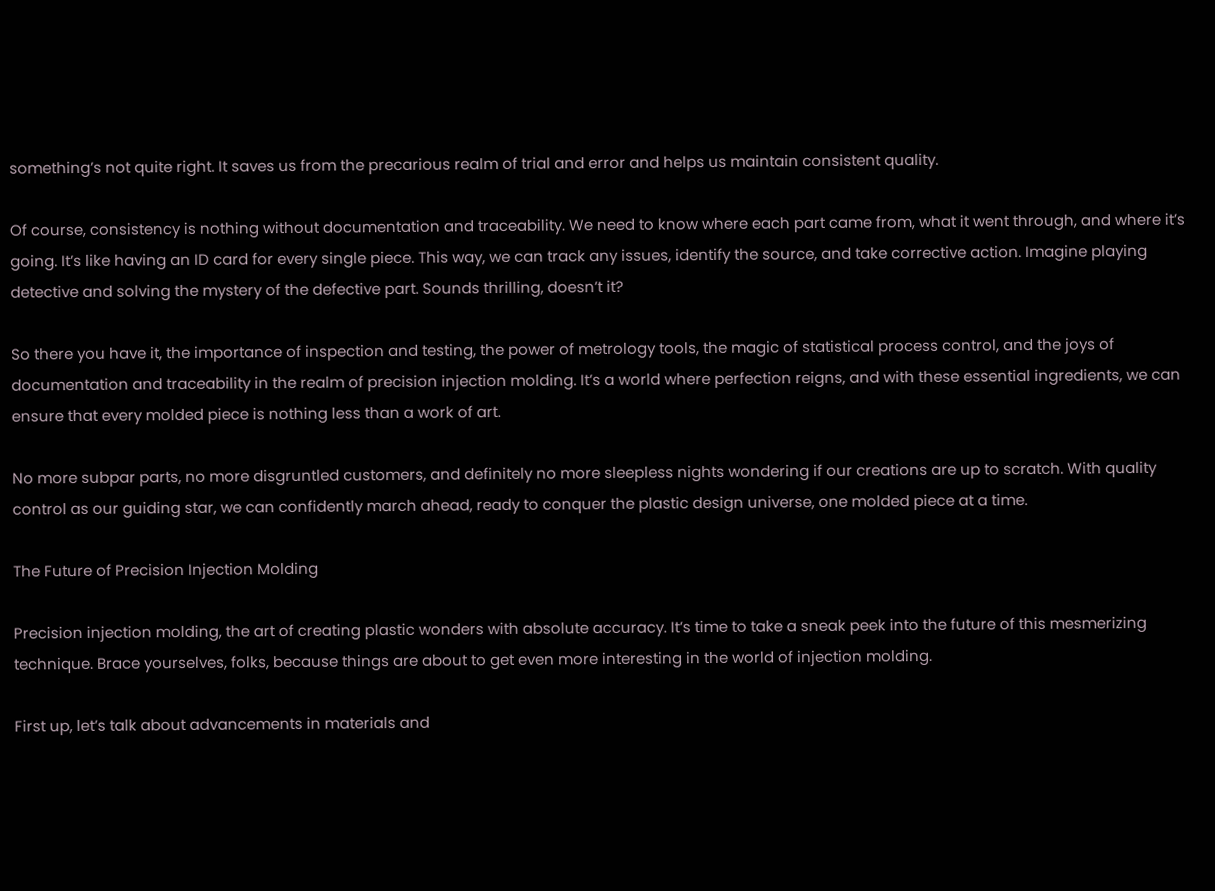something’s not quite right. It saves us from the precarious realm of trial and error and helps us maintain consistent quality.

Of course, consistency is nothing without documentation and traceability. We need to know where each part came from, what it went through, and where it’s going. It’s like having an ID card for every single piece. This way, we can track any issues, identify the source, and take corrective action. Imagine playing detective and solving the mystery of the defective part. Sounds thrilling, doesn’t it?

So there you have it, the importance of inspection and testing, the power of metrology tools, the magic of statistical process control, and the joys of documentation and traceability in the realm of precision injection molding. It’s a world where perfection reigns, and with these essential ingredients, we can ensure that every molded piece is nothing less than a work of art.

No more subpar parts, no more disgruntled customers, and definitely no more sleepless nights wondering if our creations are up to scratch. With quality control as our guiding star, we can confidently march ahead, ready to conquer the plastic design universe, one molded piece at a time.

The Future of Precision Injection Molding

Precision injection molding, the art of creating plastic wonders with absolute accuracy. It’s time to take a sneak peek into the future of this mesmerizing technique. Brace yourselves, folks, because things are about to get even more interesting in the world of injection molding.

First up, let’s talk about advancements in materials and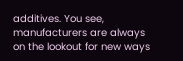additives. You see, manufacturers are always on the lookout for new ways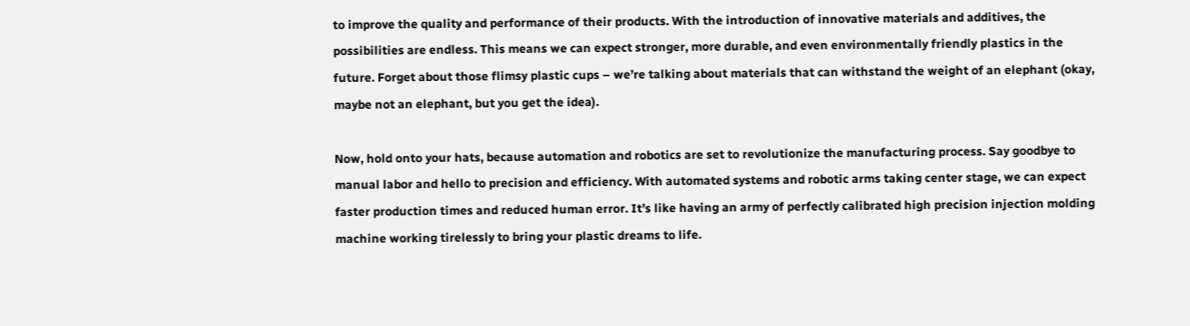to improve the quality and performance of their products. With the introduction of innovative materials and additives, the possibilities are endless. This means we can expect stronger, more durable, and even environmentally friendly plastics in the future. Forget about those flimsy plastic cups – we’re talking about materials that can withstand the weight of an elephant (okay, maybe not an elephant, but you get the idea).

Now, hold onto your hats, because automation and robotics are set to revolutionize the manufacturing process. Say goodbye to manual labor and hello to precision and efficiency. With automated systems and robotic arms taking center stage, we can expect faster production times and reduced human error. It’s like having an army of perfectly calibrated high precision injection molding machine working tirelessly to bring your plastic dreams to life.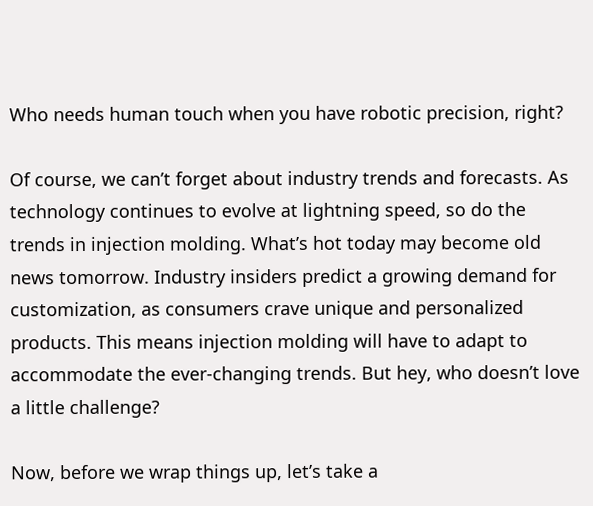Who needs human touch when you have robotic precision, right?

Of course, we can’t forget about industry trends and forecasts. As technology continues to evolve at lightning speed, so do the trends in injection molding. What’s hot today may become old news tomorrow. Industry insiders predict a growing demand for customization, as consumers crave unique and personalized products. This means injection molding will have to adapt to accommodate the ever-changing trends. But hey, who doesn’t love a little challenge?

Now, before we wrap things up, let’s take a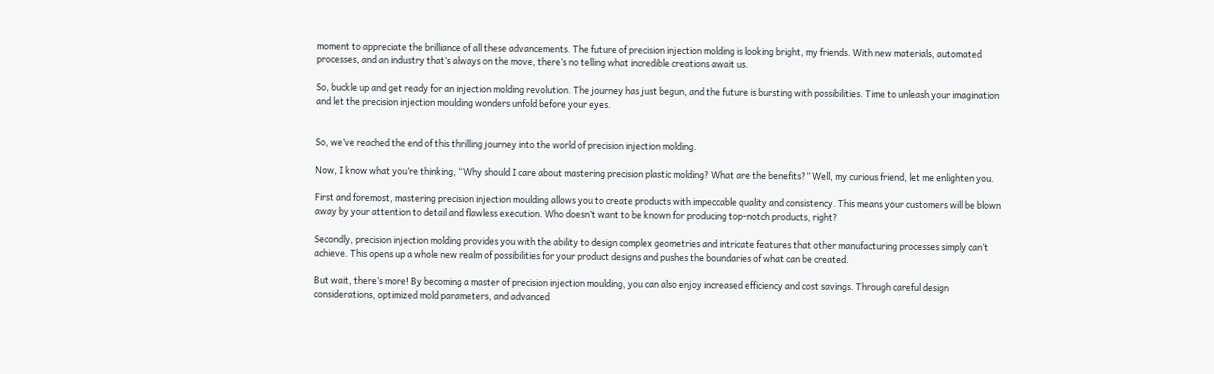moment to appreciate the brilliance of all these advancements. The future of precision injection molding is looking bright, my friends. With new materials, automated processes, and an industry that’s always on the move, there’s no telling what incredible creations await us.

So, buckle up and get ready for an injection molding revolution. The journey has just begun, and the future is bursting with possibilities. Time to unleash your imagination and let the precision injection moulding wonders unfold before your eyes.


So, we’ve reached the end of this thrilling journey into the world of precision injection molding.

Now, I know what you’re thinking, “Why should I care about mastering precision plastic molding? What are the benefits?” Well, my curious friend, let me enlighten you.

First and foremost, mastering precision injection moulding allows you to create products with impeccable quality and consistency. This means your customers will be blown away by your attention to detail and flawless execution. Who doesn’t want to be known for producing top-notch products, right?

Secondly, precision injection molding provides you with the ability to design complex geometries and intricate features that other manufacturing processes simply can’t achieve. This opens up a whole new realm of possibilities for your product designs and pushes the boundaries of what can be created.

But wait, there’s more! By becoming a master of precision injection moulding, you can also enjoy increased efficiency and cost savings. Through careful design considerations, optimized mold parameters, and advanced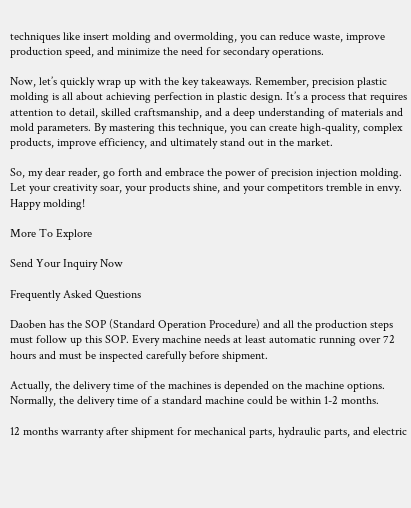techniques like insert molding and overmolding, you can reduce waste, improve production speed, and minimize the need for secondary operations.

Now, let’s quickly wrap up with the key takeaways. Remember, precision plastic molding is all about achieving perfection in plastic design. It’s a process that requires attention to detail, skilled craftsmanship, and a deep understanding of materials and mold parameters. By mastering this technique, you can create high-quality, complex products, improve efficiency, and ultimately stand out in the market.

So, my dear reader, go forth and embrace the power of precision injection molding. Let your creativity soar, your products shine, and your competitors tremble in envy. Happy molding!

More To Explore

Send Your Inquiry Now

Frequently Asked Questions

Daoben has the SOP (Standard Operation Procedure) and all the production steps must follow up this SOP. Every machine needs at least automatic running over 72 hours and must be inspected carefully before shipment.

Actually, the delivery time of the machines is depended on the machine options. Normally, the delivery time of a standard machine could be within 1-2 months.

12 months warranty after shipment for mechanical parts, hydraulic parts, and electric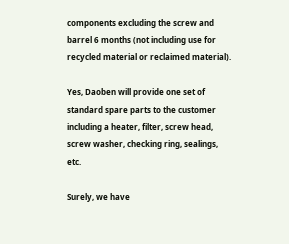components excluding the screw and barrel 6 months (not including use for recycled material or reclaimed material).

Yes, Daoben will provide one set of standard spare parts to the customer including a heater, filter, screw head, screw washer, checking ring, sealings, etc.

Surely, we have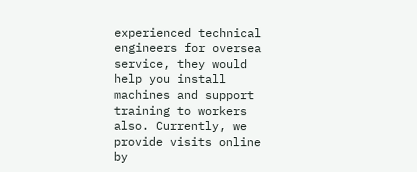experienced technical engineers for oversea service, they would help you install machines and support training to workers also. Currently, we provide visits online by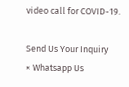video call for COVID-19.

Send Us Your Inquiry
× Whatsapp Us